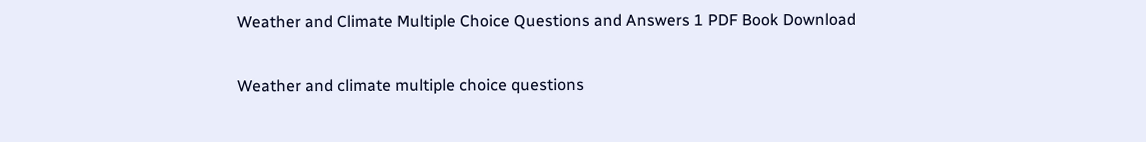Weather and Climate Multiple Choice Questions and Answers 1 PDF Book Download

Weather and climate multiple choice questions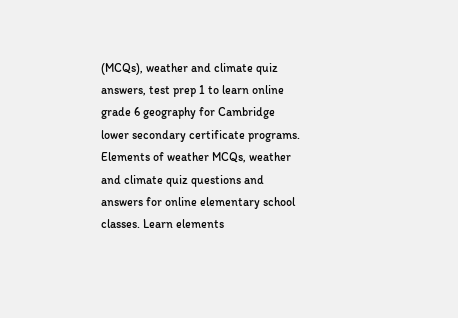(MCQs), weather and climate quiz answers, test prep 1 to learn online grade 6 geography for Cambridge lower secondary certificate programs. Elements of weather MCQs, weather and climate quiz questions and answers for online elementary school classes. Learn elements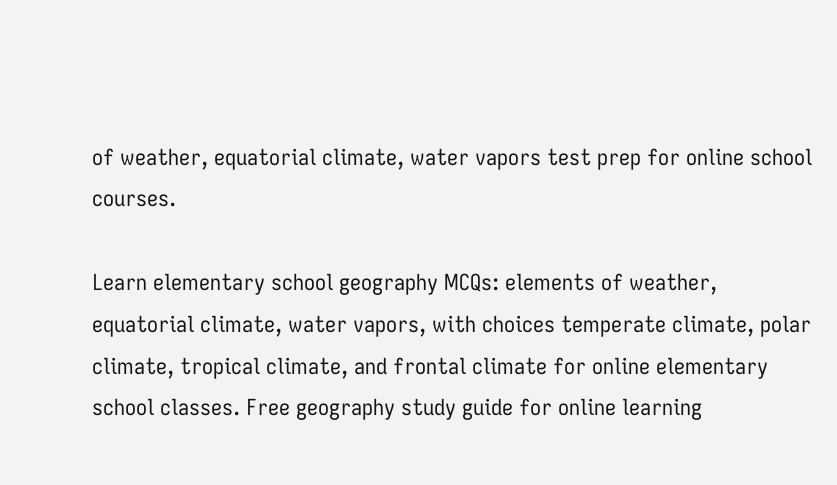of weather, equatorial climate, water vapors test prep for online school courses.

Learn elementary school geography MCQs: elements of weather, equatorial climate, water vapors, with choices temperate climate, polar climate, tropical climate, and frontal climate for online elementary school classes. Free geography study guide for online learning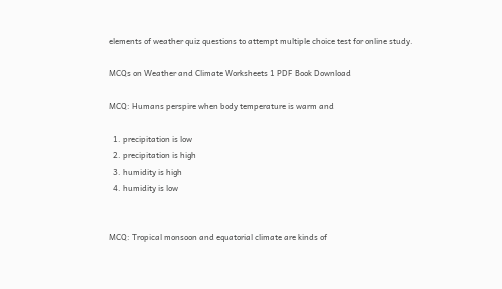elements of weather quiz questions to attempt multiple choice test for online study.

MCQs on Weather and Climate Worksheets 1 PDF Book Download

MCQ: Humans perspire when body temperature is warm and

  1. precipitation is low
  2. precipitation is high
  3. humidity is high
  4. humidity is low


MCQ: Tropical monsoon and equatorial climate are kinds of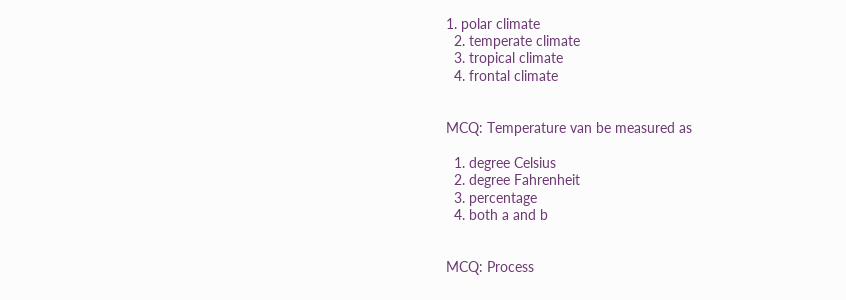1. polar climate
  2. temperate climate
  3. tropical climate
  4. frontal climate


MCQ: Temperature van be measured as

  1. degree Celsius
  2. degree Fahrenheit
  3. percentage
  4. both a and b


MCQ: Process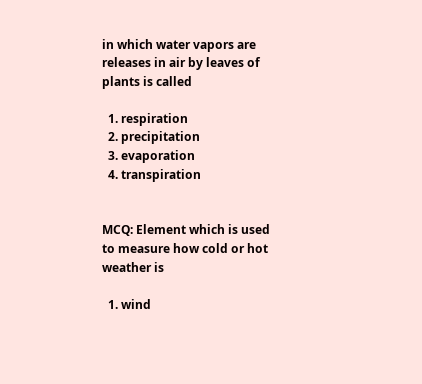in which water vapors are releases in air by leaves of plants is called

  1. respiration
  2. precipitation
  3. evaporation
  4. transpiration


MCQ: Element which is used to measure how cold or hot weather is

  1. wind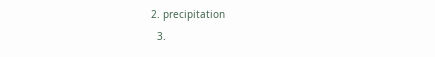2. precipitation
  3.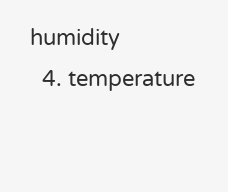humidity
  4. temperature